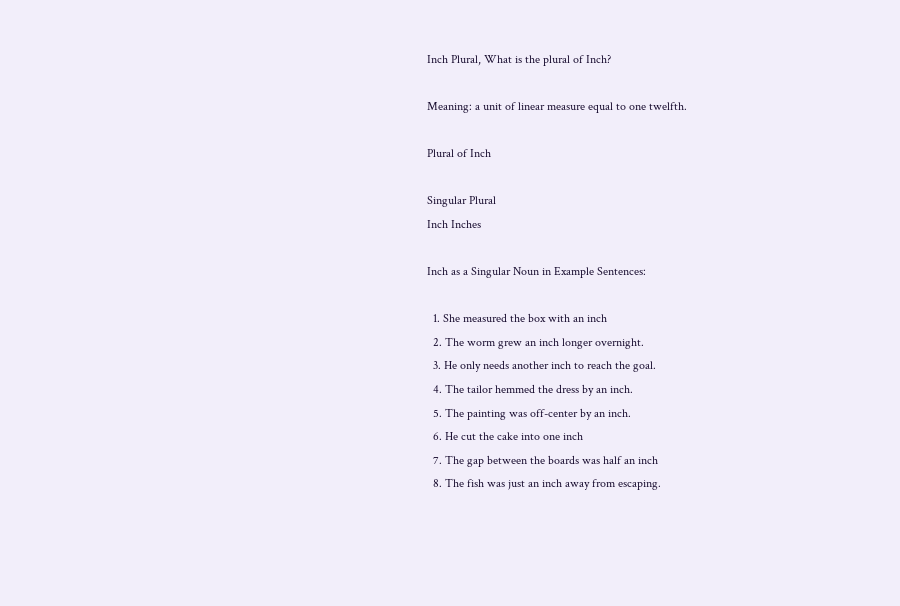Inch Plural, What is the plural of Inch?

Meaning: a unit of linear measure equal to one twelfth.

Plural of Inch

Singular Plural
Inch Inches

Inch as a Singular Noun in Example Sentences:

  1. She measured the box with an inch
  2. The worm grew an inch longer overnight.
  3. He only needs another inch to reach the goal.
  4. The tailor hemmed the dress by an inch.
  5. The painting was off-center by an inch.
  6. He cut the cake into one inch
  7. The gap between the boards was half an inch
  8. The fish was just an inch away from escaping.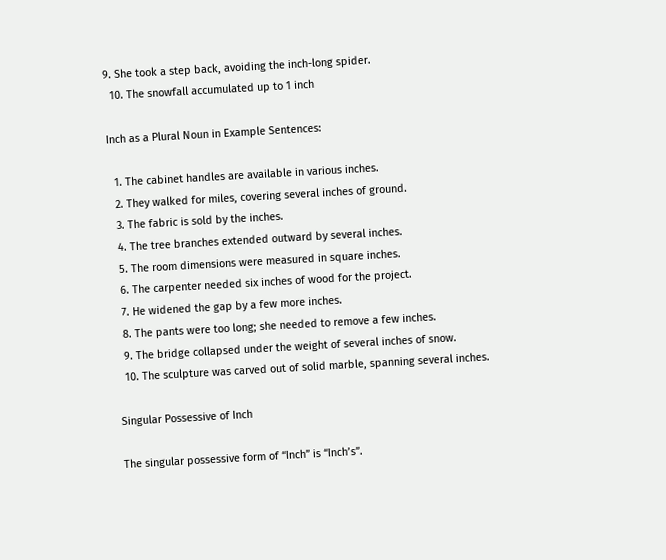9. She took a step back, avoiding the inch-long spider.
  10. The snowfall accumulated up to 1 inch

Inch as a Plural Noun in Example Sentences:

  1. The cabinet handles are available in various inches.
  2. They walked for miles, covering several inches of ground.
  3. The fabric is sold by the inches.
  4. The tree branches extended outward by several inches.
  5. The room dimensions were measured in square inches.
  6. The carpenter needed six inches of wood for the project.
  7. He widened the gap by a few more inches.
  8. The pants were too long; she needed to remove a few inches.
  9. The bridge collapsed under the weight of several inches of snow.
  10. The sculpture was carved out of solid marble, spanning several inches.

Singular Possessive of Inch

The singular possessive form of “Inch” is “Inch’s”.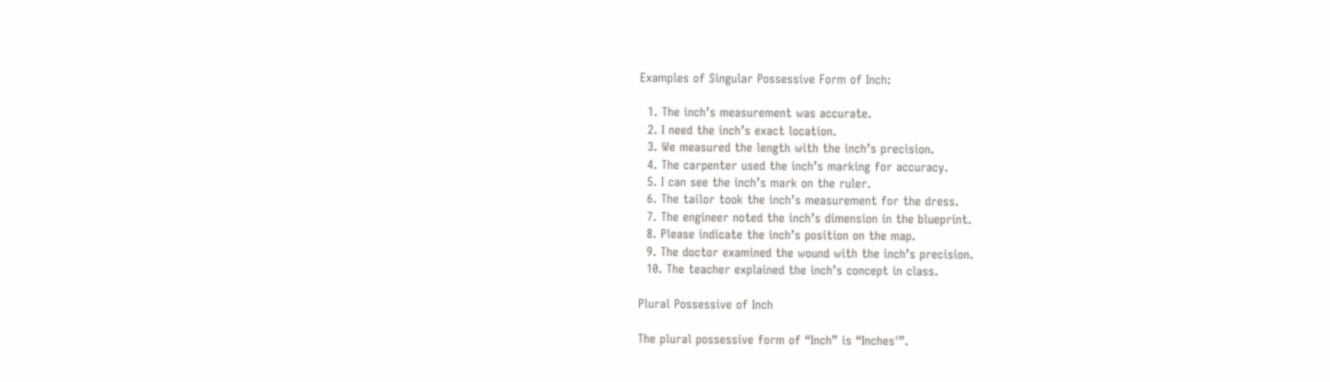Examples of Singular Possessive Form of Inch:

  1. The inch’s measurement was accurate.
  2. I need the inch’s exact location.
  3. We measured the length with the inch’s precision.
  4. The carpenter used the inch’s marking for accuracy.
  5. I can see the inch’s mark on the ruler.
  6. The tailor took the inch’s measurement for the dress.
  7. The engineer noted the inch’s dimension in the blueprint.
  8. Please indicate the inch’s position on the map.
  9. The doctor examined the wound with the inch’s precision.
  10. The teacher explained the inch’s concept in class.

Plural Possessive of Inch

The plural possessive form of “Inch” is “Inches'”.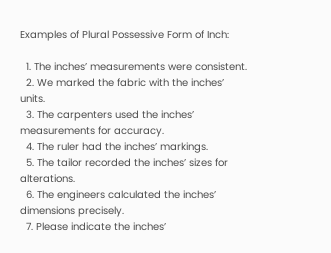Examples of Plural Possessive Form of Inch:

  1. The inches’ measurements were consistent.
  2. We marked the fabric with the inches’ units.
  3. The carpenters used the inches’ measurements for accuracy.
  4. The ruler had the inches’ markings.
  5. The tailor recorded the inches’ sizes for alterations.
  6. The engineers calculated the inches’ dimensions precisely.
  7. Please indicate the inches’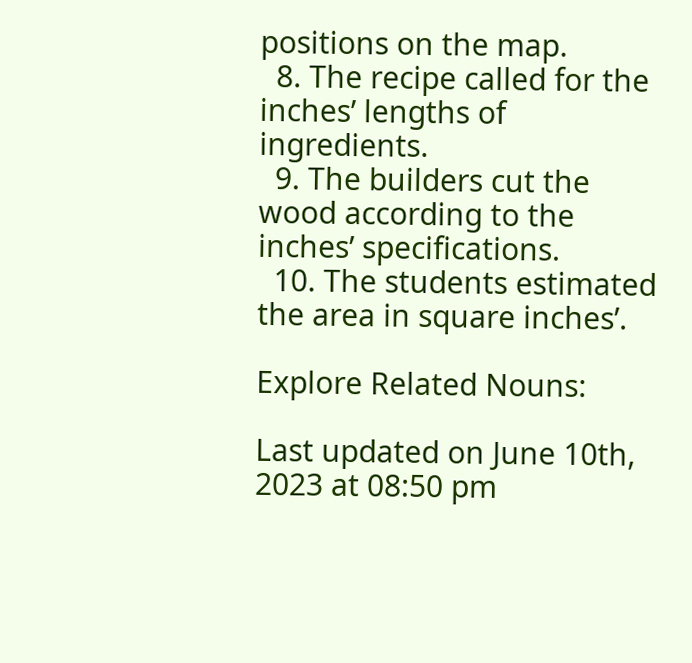positions on the map.
  8. The recipe called for the inches’ lengths of ingredients.
  9. The builders cut the wood according to the inches’ specifications.
  10. The students estimated the area in square inches’.

Explore Related Nouns:

Last updated on June 10th, 2023 at 08:50 pm